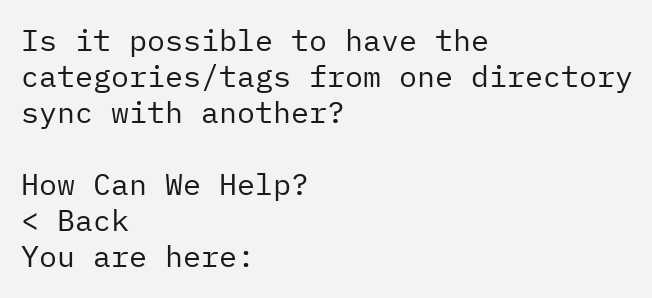Is it possible to have the categories/tags from one directory sync with another?

How Can We Help?
< Back
You are here: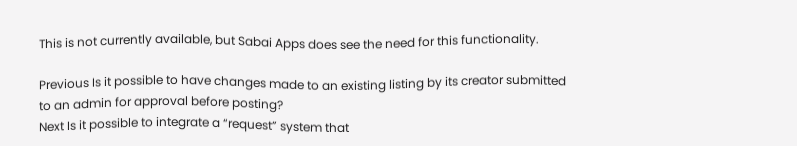This is not currently available, but Sabai Apps does see the need for this functionality.

Previous Is it possible to have changes made to an existing listing by its creator submitted to an admin for approval before posting?
Next Is it possible to integrate a “request” system that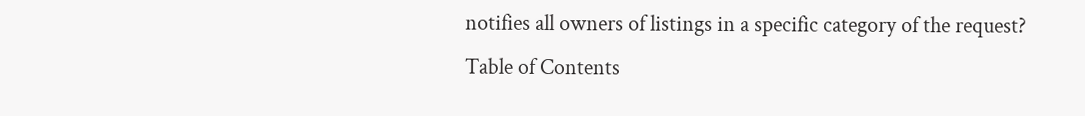notifies all owners of listings in a specific category of the request?
Table of Contents